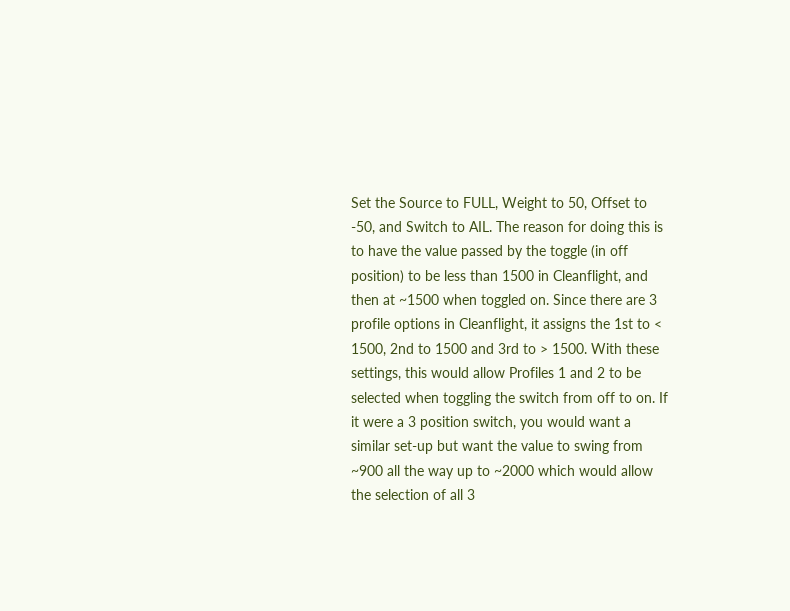Set the Source to FULL, Weight to 50, Offset to -50, and Switch to AIL. The reason for doing this is to have the value passed by the toggle (in off position) to be less than 1500 in Cleanflight, and then at ~1500 when toggled on. Since there are 3 profile options in Cleanflight, it assigns the 1st to < 1500, 2nd to 1500 and 3rd to > 1500. With these settings, this would allow Profiles 1 and 2 to be selected when toggling the switch from off to on. If it were a 3 position switch, you would want a similar set-up but want the value to swing from ~900 all the way up to ~2000 which would allow the selection of all 3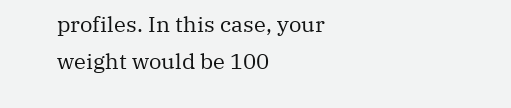profiles. In this case, your weight would be 100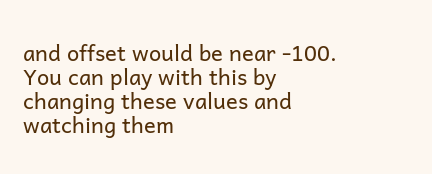and offset would be near -100. You can play with this by changing these values and watching them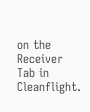on the Receiver Tab in Cleanflight.